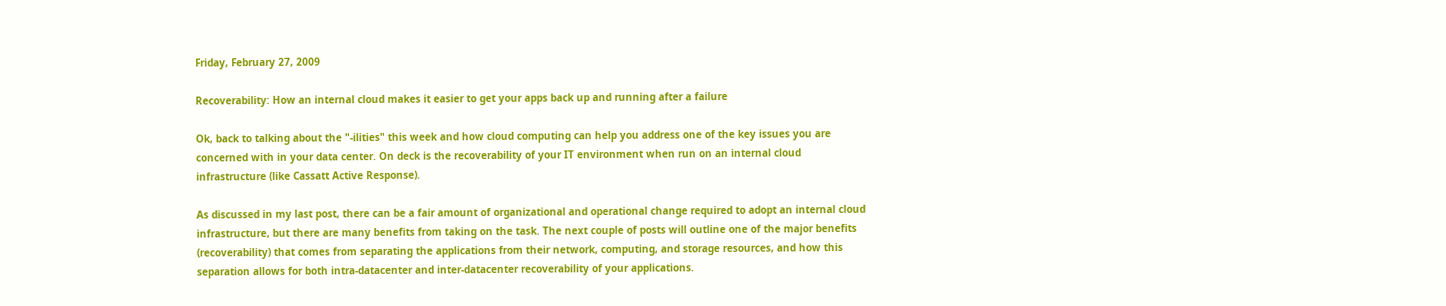Friday, February 27, 2009

Recoverability: How an internal cloud makes it easier to get your apps back up and running after a failure

Ok, back to talking about the "-ilities" this week and how cloud computing can help you address one of the key issues you are concerned with in your data center. On deck is the recoverability of your IT environment when run on an internal cloud infrastructure (like Cassatt Active Response).

As discussed in my last post, there can be a fair amount of organizational and operational change required to adopt an internal cloud infrastructure, but there are many benefits from taking on the task. The next couple of posts will outline one of the major benefits (recoverability) that comes from separating the applications from their network, computing, and storage resources, and how this separation allows for both intra-datacenter and inter-datacenter recoverability of your applications.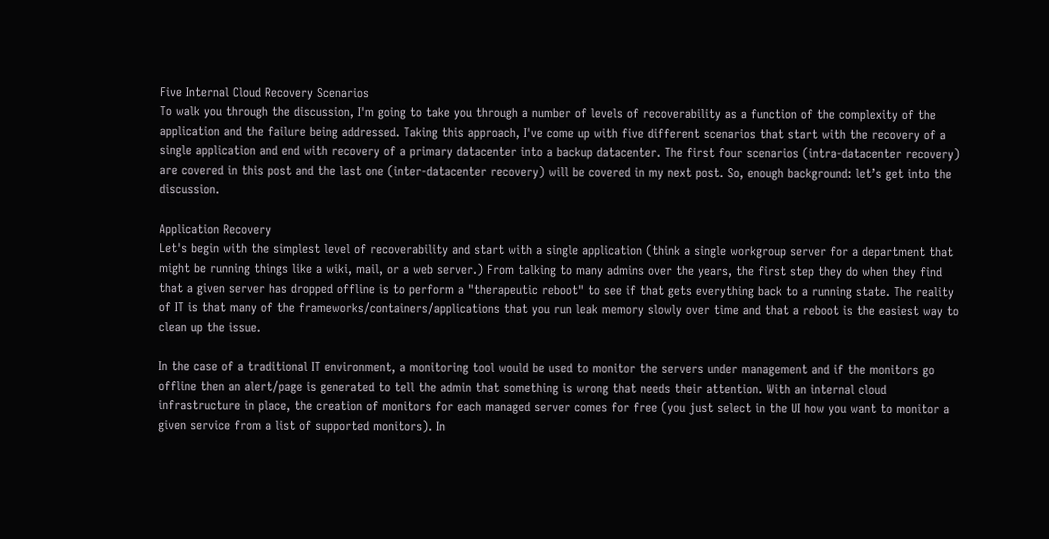Five Internal Cloud Recovery Scenarios
To walk you through the discussion, I'm going to take you through a number of levels of recoverability as a function of the complexity of the application and the failure being addressed. Taking this approach, I've come up with five different scenarios that start with the recovery of a single application and end with recovery of a primary datacenter into a backup datacenter. The first four scenarios (intra-datacenter recovery) are covered in this post and the last one (inter-datacenter recovery) will be covered in my next post. So, enough background: let’s get into the discussion.

Application Recovery
Let's begin with the simplest level of recoverability and start with a single application (think a single workgroup server for a department that might be running things like a wiki, mail, or a web server.) From talking to many admins over the years, the first step they do when they find that a given server has dropped offline is to perform a "therapeutic reboot" to see if that gets everything back to a running state. The reality of IT is that many of the frameworks/containers/applications that you run leak memory slowly over time and that a reboot is the easiest way to clean up the issue.

In the case of a traditional IT environment, a monitoring tool would be used to monitor the servers under management and if the monitors go offline then an alert/page is generated to tell the admin that something is wrong that needs their attention. With an internal cloud infrastructure in place, the creation of monitors for each managed server comes for free (you just select in the UI how you want to monitor a given service from a list of supported monitors). In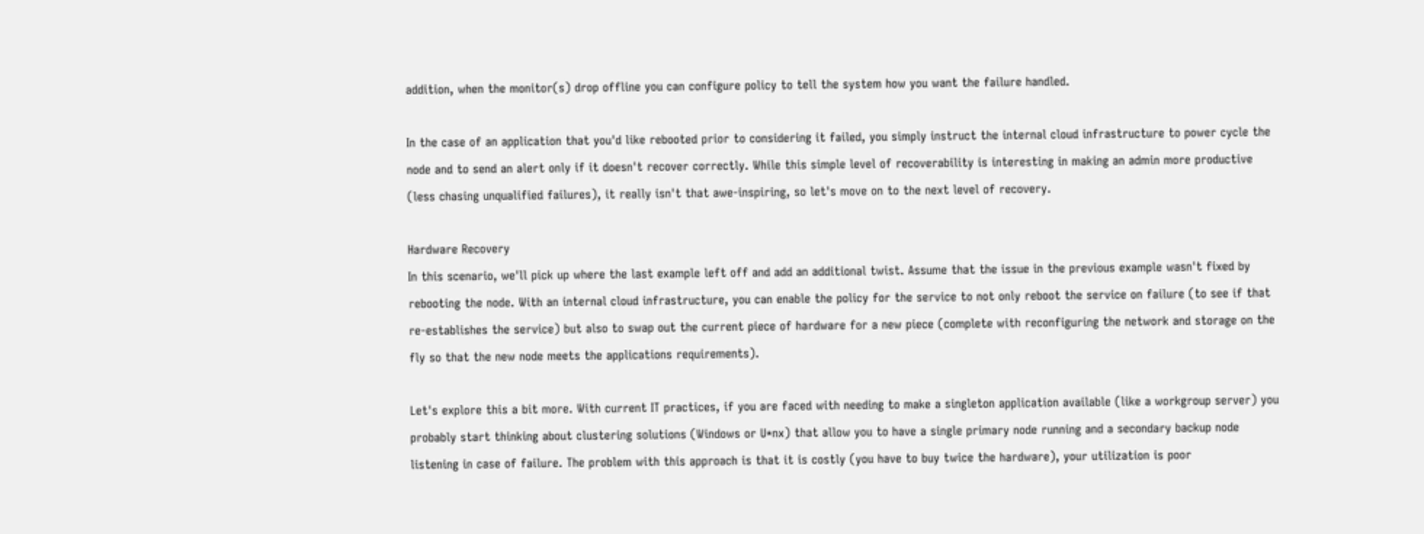addition, when the monitor(s) drop offline you can configure policy to tell the system how you want the failure handled.

In the case of an application that you'd like rebooted prior to considering it failed, you simply instruct the internal cloud infrastructure to power cycle the node and to send an alert only if it doesn't recover correctly. While this simple level of recoverability is interesting in making an admin more productive (less chasing unqualified failures), it really isn't that awe-inspiring, so let's move on to the next level of recovery.

Hardware Recovery
In this scenario, we'll pick up where the last example left off and add an additional twist. Assume that the issue in the previous example wasn't fixed by rebooting the node. With an internal cloud infrastructure, you can enable the policy for the service to not only reboot the service on failure (to see if that re-establishes the service) but also to swap out the current piece of hardware for a new piece (complete with reconfiguring the network and storage on the fly so that the new node meets the applications requirements).

Let's explore this a bit more. With current IT practices, if you are faced with needing to make a singleton application available (like a workgroup server) you probably start thinking about clustering solutions (Windows or U*nx) that allow you to have a single primary node running and a secondary backup node listening in case of failure. The problem with this approach is that it is costly (you have to buy twice the hardware), your utilization is poor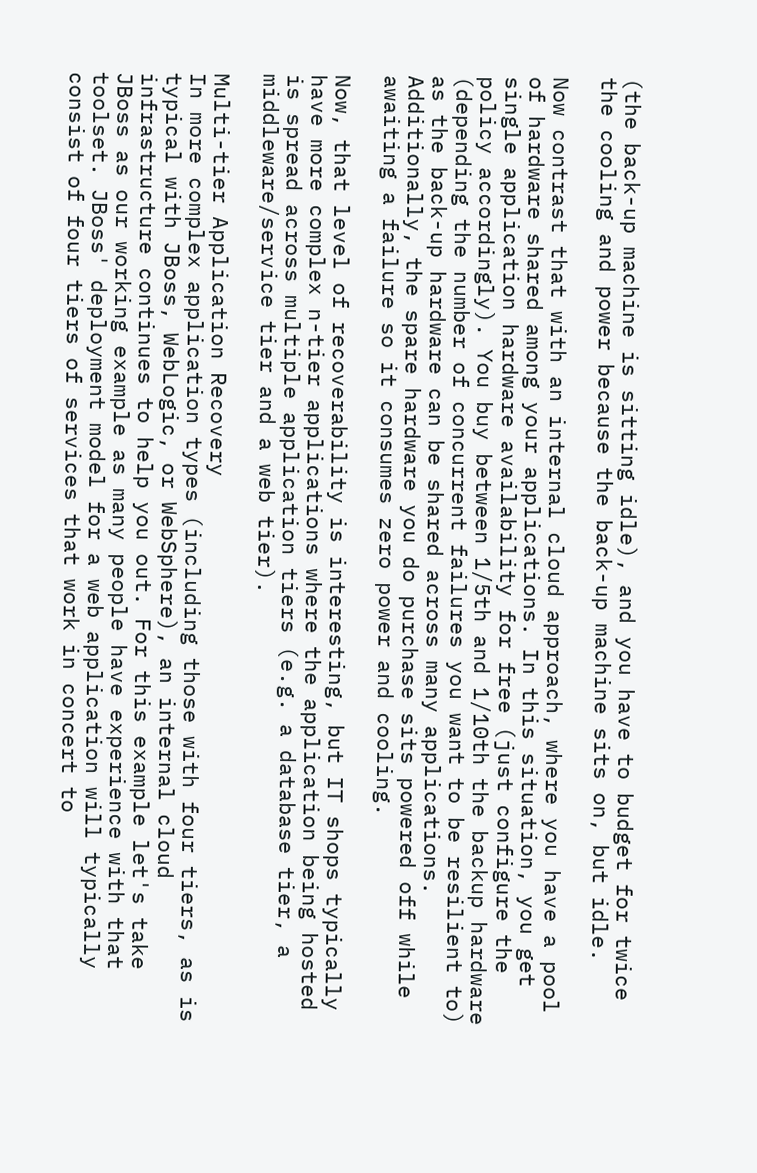(the back-up machine is sitting idle), and you have to budget for twice the cooling and power because the back-up machine sits on, but idle.

Now contrast that with an internal cloud approach, where you have a pool of hardware shared among your applications. In this situation, you get single application hardware availability for free (just configure the policy accordingly). You buy between 1/5th and 1/10th the backup hardware (depending the number of concurrent failures you want to be resilient to) as the back-up hardware can be shared across many applications. Additionally, the spare hardware you do purchase sits powered off while awaiting a failure so it consumes zero power and cooling.

Now, that level of recoverability is interesting, but IT shops typically have more complex n-tier applications where the application being hosted is spread across multiple application tiers (e.g. a database tier, a middleware/service tier and a web tier).

Multi-tier Application Recovery
In more complex application types (including those with four tiers, as is typical with JBoss, WebLogic, or WebSphere), an internal cloud infrastructure continues to help you out. For this example let's take JBoss as our working example as many people have experience with that toolset. JBoss' deployment model for a web application will typically consist of four tiers of services that work in concert to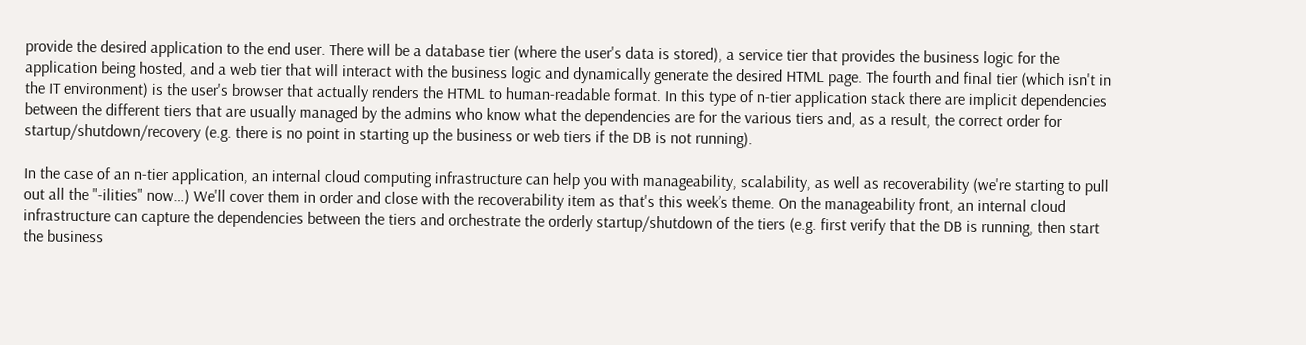provide the desired application to the end user. There will be a database tier (where the user's data is stored), a service tier that provides the business logic for the application being hosted, and a web tier that will interact with the business logic and dynamically generate the desired HTML page. The fourth and final tier (which isn't in the IT environment) is the user's browser that actually renders the HTML to human-readable format. In this type of n-tier application stack there are implicit dependencies between the different tiers that are usually managed by the admins who know what the dependencies are for the various tiers and, as a result, the correct order for startup/shutdown/recovery (e.g. there is no point in starting up the business or web tiers if the DB is not running).

In the case of an n-tier application, an internal cloud computing infrastructure can help you with manageability, scalability, as well as recoverability (we're starting to pull out all the "-ilities" now…) We'll cover them in order and close with the recoverability item as that's this week’s theme. On the manageability front, an internal cloud infrastructure can capture the dependencies between the tiers and orchestrate the orderly startup/shutdown of the tiers (e.g. first verify that the DB is running, then start the business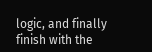logic, and finally finish with the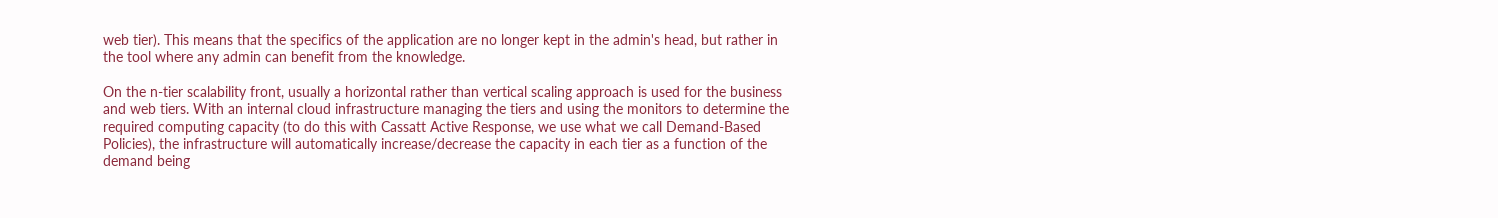web tier). This means that the specifics of the application are no longer kept in the admin's head, but rather in the tool where any admin can benefit from the knowledge.

On the n-tier scalability front, usually a horizontal rather than vertical scaling approach is used for the business and web tiers. With an internal cloud infrastructure managing the tiers and using the monitors to determine the required computing capacity (to do this with Cassatt Active Response, we use what we call Demand-Based Policies), the infrastructure will automatically increase/decrease the capacity in each tier as a function of the demand being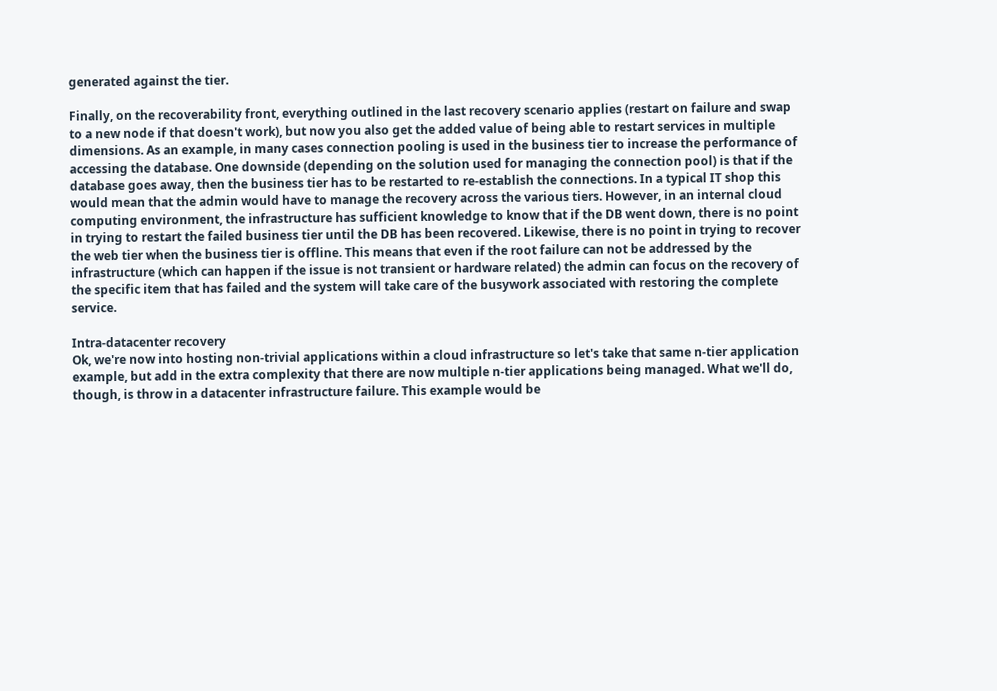generated against the tier.

Finally, on the recoverability front, everything outlined in the last recovery scenario applies (restart on failure and swap to a new node if that doesn't work), but now you also get the added value of being able to restart services in multiple dimensions. As an example, in many cases connection pooling is used in the business tier to increase the performance of accessing the database. One downside (depending on the solution used for managing the connection pool) is that if the database goes away, then the business tier has to be restarted to re-establish the connections. In a typical IT shop this would mean that the admin would have to manage the recovery across the various tiers. However, in an internal cloud computing environment, the infrastructure has sufficient knowledge to know that if the DB went down, there is no point in trying to restart the failed business tier until the DB has been recovered. Likewise, there is no point in trying to recover the web tier when the business tier is offline. This means that even if the root failure can not be addressed by the infrastructure (which can happen if the issue is not transient or hardware related) the admin can focus on the recovery of the specific item that has failed and the system will take care of the busywork associated with restoring the complete service.

Intra-datacenter recovery
Ok, we're now into hosting non-trivial applications within a cloud infrastructure so let's take that same n-tier application example, but add in the extra complexity that there are now multiple n-tier applications being managed. What we'll do, though, is throw in a datacenter infrastructure failure. This example would be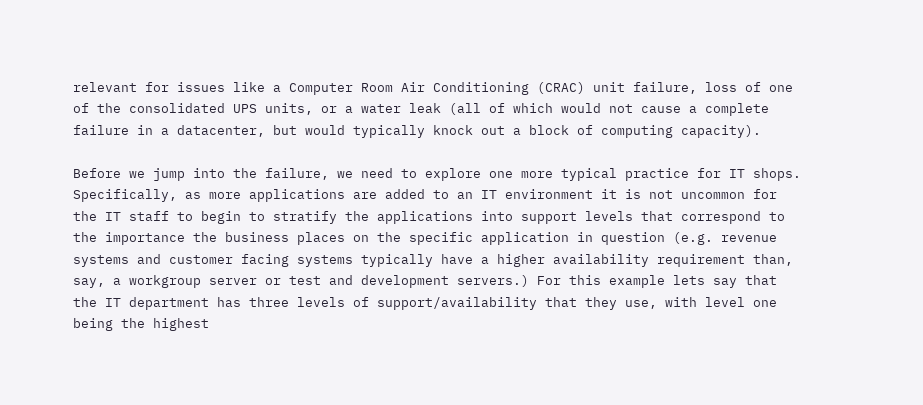relevant for issues like a Computer Room Air Conditioning (CRAC) unit failure, loss of one of the consolidated UPS units, or a water leak (all of which would not cause a complete failure in a datacenter, but would typically knock out a block of computing capacity).

Before we jump into the failure, we need to explore one more typical practice for IT shops. Specifically, as more applications are added to an IT environment it is not uncommon for the IT staff to begin to stratify the applications into support levels that correspond to the importance the business places on the specific application in question (e.g. revenue systems and customer facing systems typically have a higher availability requirement than, say, a workgroup server or test and development servers.) For this example lets say that the IT department has three levels of support/availability that they use, with level one being the highest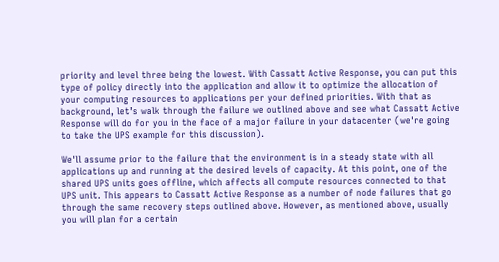priority and level three being the lowest. With Cassatt Active Response, you can put this type of policy directly into the application and allow it to optimize the allocation of your computing resources to applications per your defined priorities. With that as background, let’s walk through the failure we outlined above and see what Cassatt Active Response will do for you in the face of a major failure in your datacenter (we're going to take the UPS example for this discussion).

We'll assume prior to the failure that the environment is in a steady state with all applications up and running at the desired levels of capacity. At this point, one of the shared UPS units goes offline, which affects all compute resources connected to that UPS unit. This appears to Cassatt Active Response as a number of node failures that go through the same recovery steps outlined above. However, as mentioned above, usually you will plan for a certain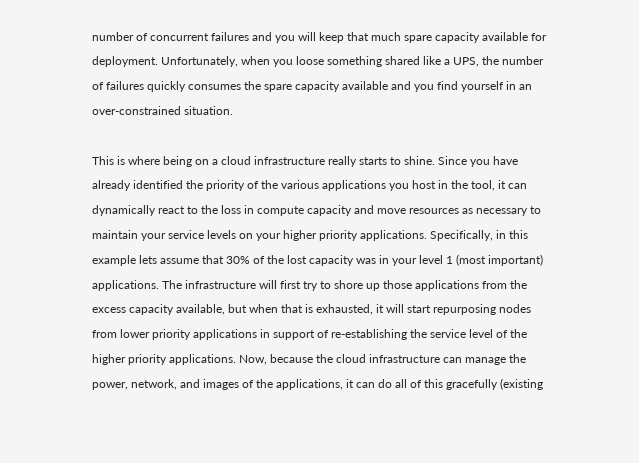number of concurrent failures and you will keep that much spare capacity available for deployment. Unfortunately, when you loose something shared like a UPS, the number of failures quickly consumes the spare capacity available and you find yourself in an over-constrained situation.

This is where being on a cloud infrastructure really starts to shine. Since you have already identified the priority of the various applications you host in the tool, it can dynamically react to the loss in compute capacity and move resources as necessary to maintain your service levels on your higher priority applications. Specifically, in this example lets assume that 30% of the lost capacity was in your level 1 (most important) applications. The infrastructure will first try to shore up those applications from the excess capacity available, but when that is exhausted, it will start repurposing nodes from lower priority applications in support of re-establishing the service level of the higher priority applications. Now, because the cloud infrastructure can manage the power, network, and images of the applications, it can do all of this gracefully (existing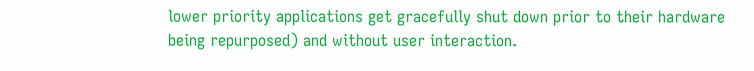lower priority applications get gracefully shut down prior to their hardware being repurposed) and without user interaction.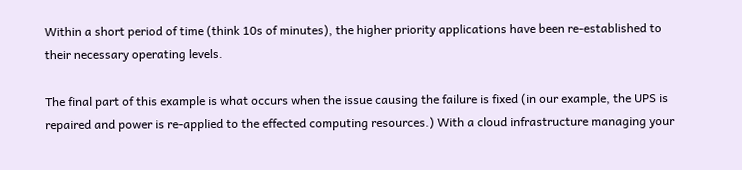Within a short period of time (think 10s of minutes), the higher priority applications have been re-established to their necessary operating levels.

The final part of this example is what occurs when the issue causing the failure is fixed (in our example, the UPS is repaired and power is re-applied to the effected computing resources.) With a cloud infrastructure managing your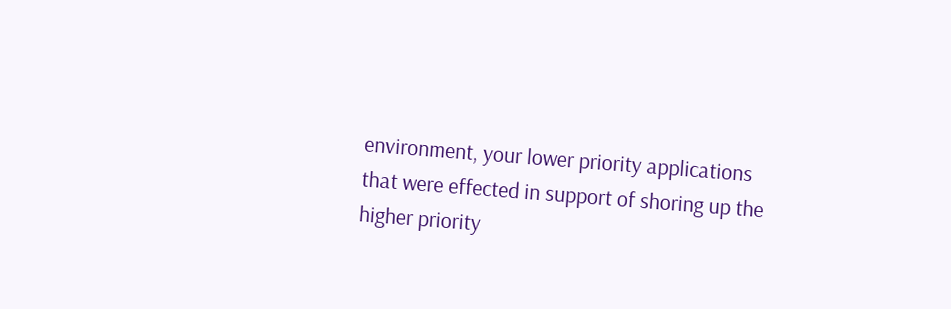environment, your lower priority applications that were effected in support of shoring up the higher priority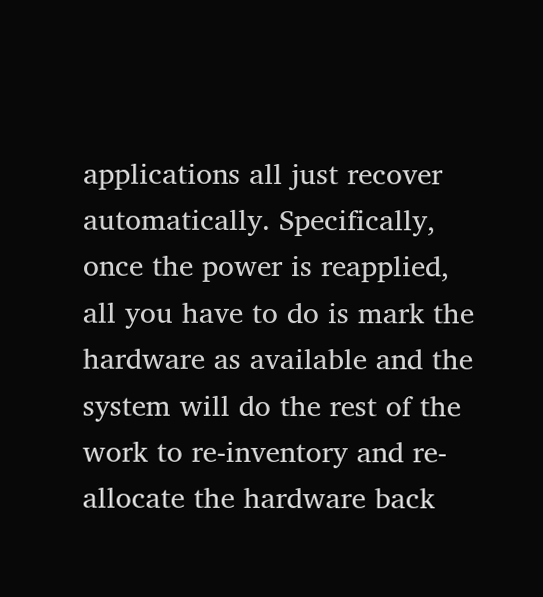applications all just recover automatically. Specifically, once the power is reapplied, all you have to do is mark the hardware as available and the system will do the rest of the work to re-inventory and re-allocate the hardware back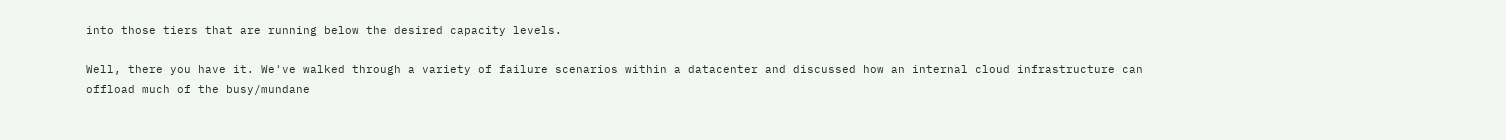into those tiers that are running below the desired capacity levels.

Well, there you have it. We've walked through a variety of failure scenarios within a datacenter and discussed how an internal cloud infrastructure can offload much of the busy/mundane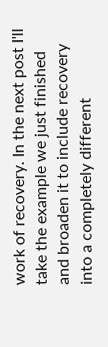work of recovery. In the next post I'll take the example we just finished and broaden it to include recovery into a completely different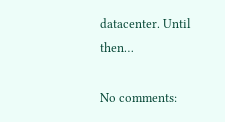datacenter. Until then…

No comments: